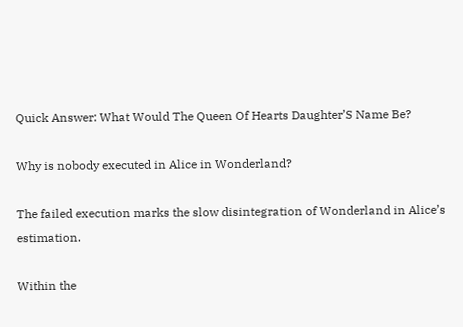Quick Answer: What Would The Queen Of Hearts Daughter’S Name Be?

Why is nobody executed in Alice in Wonderland?

The failed execution marks the slow disintegration of Wonderland in Alice’s estimation.

Within the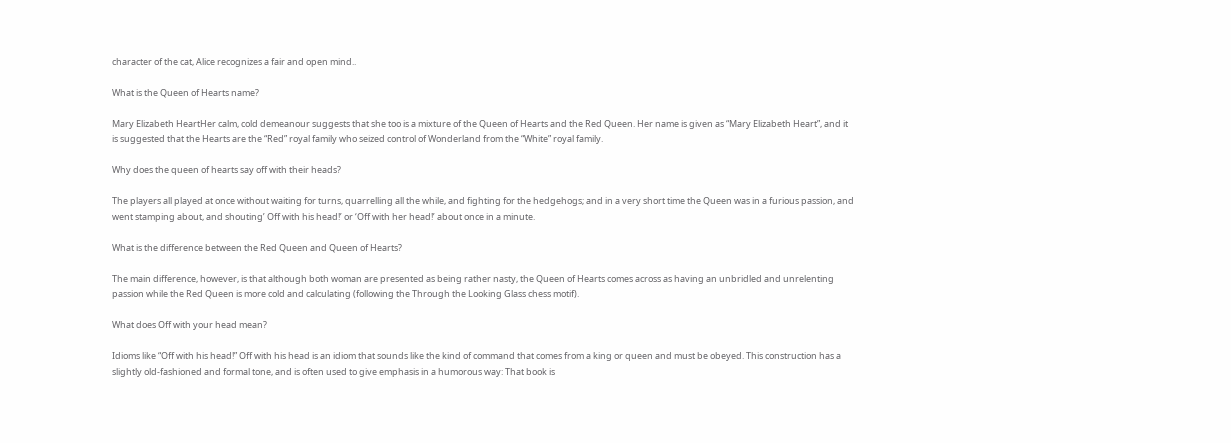character of the cat, Alice recognizes a fair and open mind..

What is the Queen of Hearts name?

Mary Elizabeth HeartHer calm, cold demeanour suggests that she too is a mixture of the Queen of Hearts and the Red Queen. Her name is given as “Mary Elizabeth Heart”, and it is suggested that the Hearts are the “Red” royal family who seized control of Wonderland from the “White” royal family.

Why does the queen of hearts say off with their heads?

The players all played at once without waiting for turns, quarrelling all the while, and fighting for the hedgehogs; and in a very short time the Queen was in a furious passion, and went stamping about, and shouting’ Off with his head!’ or ‘Off with her head!’ about once in a minute.

What is the difference between the Red Queen and Queen of Hearts?

The main difference, however, is that although both woman are presented as being rather nasty, the Queen of Hearts comes across as having an unbridled and unrelenting passion while the Red Queen is more cold and calculating (following the Through the Looking Glass chess motif).

What does Off with your head mean?

Idioms like “Off with his head!” Off with his head is an idiom that sounds like the kind of command that comes from a king or queen and must be obeyed. This construction has a slightly old-fashioned and formal tone, and is often used to give emphasis in a humorous way: That book is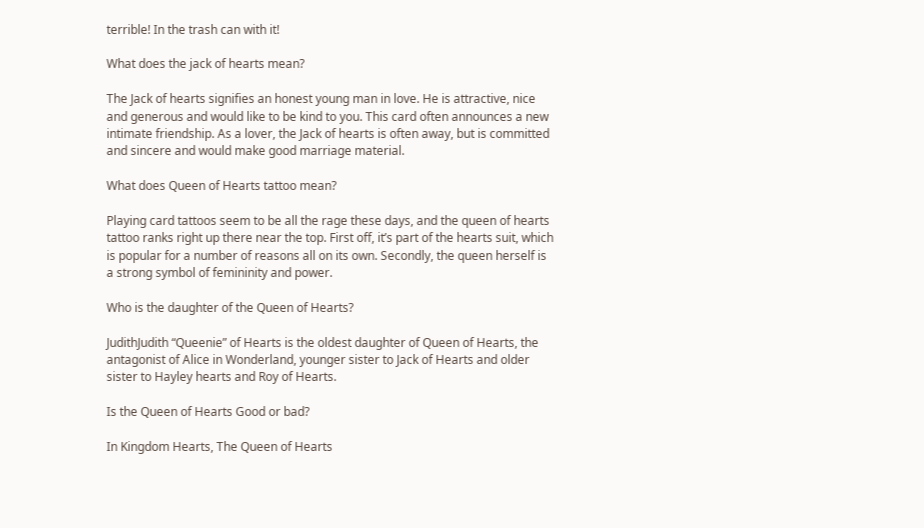terrible! In the trash can with it!

What does the jack of hearts mean?

The Jack of hearts signifies an honest young man in love. He is attractive, nice and generous and would like to be kind to you. This card often announces a new intimate friendship. As a lover, the Jack of hearts is often away, but is committed and sincere and would make good marriage material.

What does Queen of Hearts tattoo mean?

Playing card tattoos seem to be all the rage these days, and the queen of hearts tattoo ranks right up there near the top. First off, it’s part of the hearts suit, which is popular for a number of reasons all on its own. Secondly, the queen herself is a strong symbol of femininity and power.

Who is the daughter of the Queen of Hearts?

JudithJudith “Queenie” of Hearts is the oldest daughter of Queen of Hearts, the antagonist of Alice in Wonderland, younger sister to Jack of Hearts and older sister to Hayley hearts and Roy of Hearts.

Is the Queen of Hearts Good or bad?

In Kingdom Hearts, The Queen of Hearts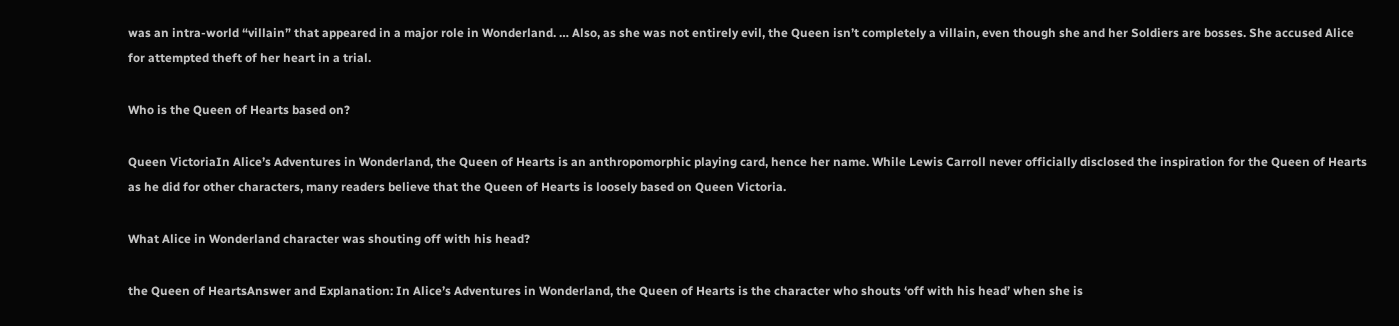was an intra-world “villain” that appeared in a major role in Wonderland. … Also, as she was not entirely evil, the Queen isn’t completely a villain, even though she and her Soldiers are bosses. She accused Alice for attempted theft of her heart in a trial.

Who is the Queen of Hearts based on?

Queen VictoriaIn Alice’s Adventures in Wonderland, the Queen of Hearts is an anthropomorphic playing card, hence her name. While Lewis Carroll never officially disclosed the inspiration for the Queen of Hearts as he did for other characters, many readers believe that the Queen of Hearts is loosely based on Queen Victoria.

What Alice in Wonderland character was shouting off with his head?

the Queen of HeartsAnswer and Explanation: In Alice’s Adventures in Wonderland, the Queen of Hearts is the character who shouts ‘off with his head’ when she is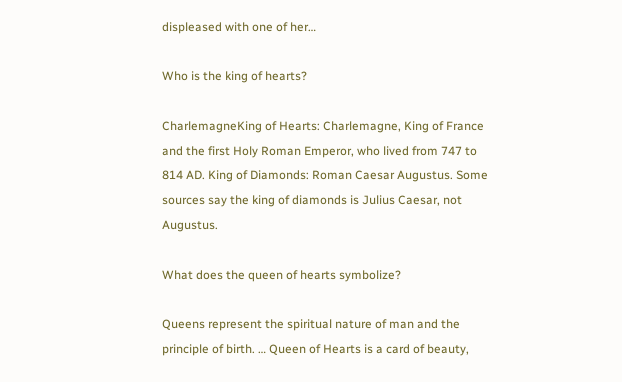displeased with one of her…

Who is the king of hearts?

CharlemagneKing of Hearts: Charlemagne, King of France and the first Holy Roman Emperor, who lived from 747 to 814 AD. King of Diamonds: Roman Caesar Augustus. Some sources say the king of diamonds is Julius Caesar, not Augustus.

What does the queen of hearts symbolize?

Queens represent the spiritual nature of man and the principle of birth. … Queen of Hearts is a card of beauty,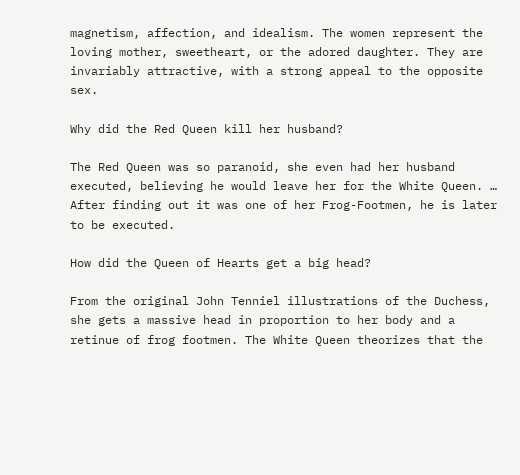magnetism, affection, and idealism. The women represent the loving mother, sweetheart, or the adored daughter. They are invariably attractive, with a strong appeal to the opposite sex.

Why did the Red Queen kill her husband?

The Red Queen was so paranoid, she even had her husband executed, believing he would leave her for the White Queen. … After finding out it was one of her Frog-Footmen, he is later to be executed.

How did the Queen of Hearts get a big head?

From the original John Tenniel illustrations of the Duchess, she gets a massive head in proportion to her body and a retinue of frog footmen. The White Queen theorizes that the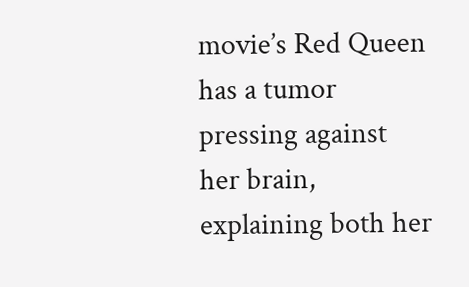movie’s Red Queen has a tumor pressing against her brain, explaining both her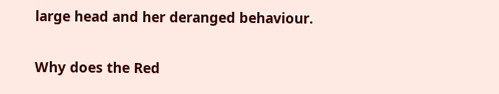large head and her deranged behaviour.

Why does the Red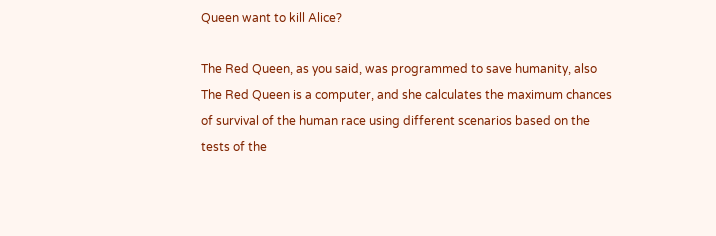Queen want to kill Alice?

The Red Queen, as you said, was programmed to save humanity, also The Red Queen is a computer, and she calculates the maximum chances of survival of the human race using different scenarios based on the tests of the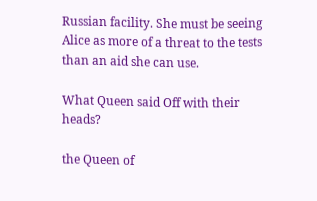Russian facility. She must be seeing Alice as more of a threat to the tests than an aid she can use.

What Queen said Off with their heads?

the Queen of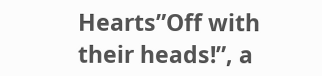Hearts”Off with their heads!”, a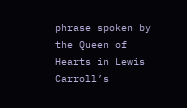phrase spoken by the Queen of Hearts in Lewis Carroll’s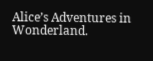Alice’s Adventures in Wonderland.